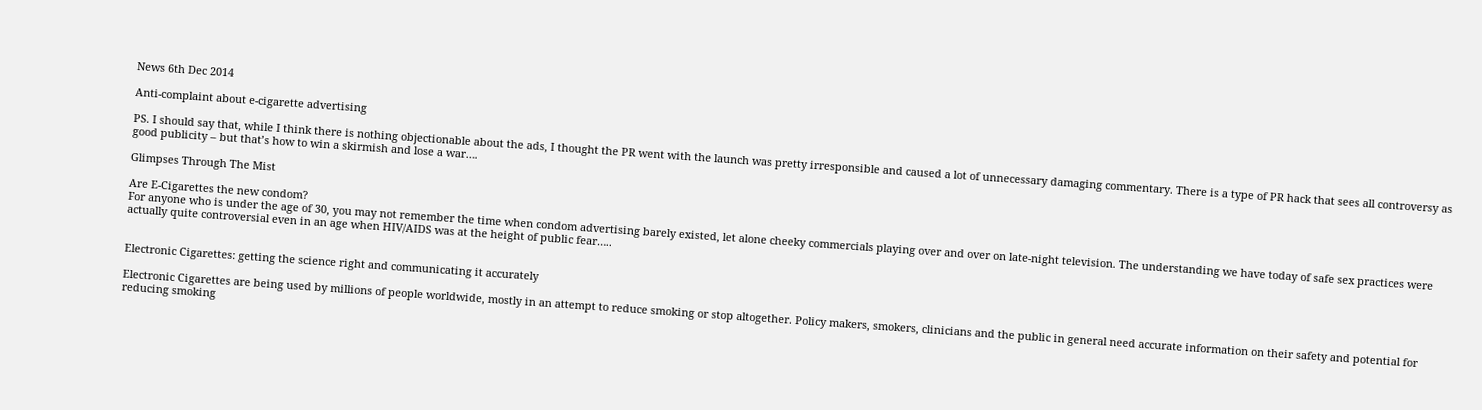News 6th Dec 2014

Anti-complaint about e-cigarette advertising

PS. I should say that, while I think there is nothing objectionable about the ads, I thought the PR went with the launch was pretty irresponsible and caused a lot of unnecessary damaging commentary. There is a type of PR hack that sees all controversy as good publicity – but that’s how to win a skirmish and lose a war….

Glimpses Through The Mist

Are E-Cigarettes the new condom?
For anyone who is under the age of 30, you may not remember the time when condom advertising barely existed, let alone cheeky commercials playing over and over on late-night television. The understanding we have today of safe sex practices were actually quite controversial even in an age when HIV/AIDS was at the height of public fear…..


Electronic Cigarettes: getting the science right and communicating it accurately

Electronic Cigarettes are being used by millions of people worldwide, mostly in an attempt to reduce smoking or stop altogether. Policy makers, smokers, clinicians and the public in general need accurate information on their safety and potential for reducing smoking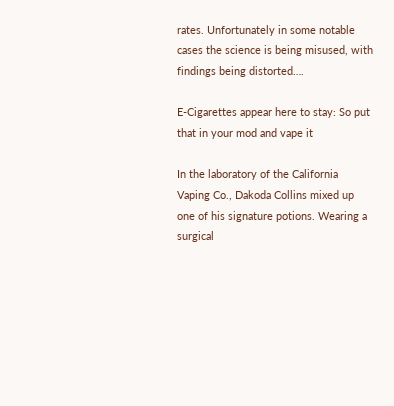rates. Unfortunately in some notable cases the science is being misused, with findings being distorted….

E-Cigarettes appear here to stay: So put that in your mod and vape it

In the laboratory of the California Vaping Co., Dakoda Collins mixed up one of his signature potions. Wearing a surgical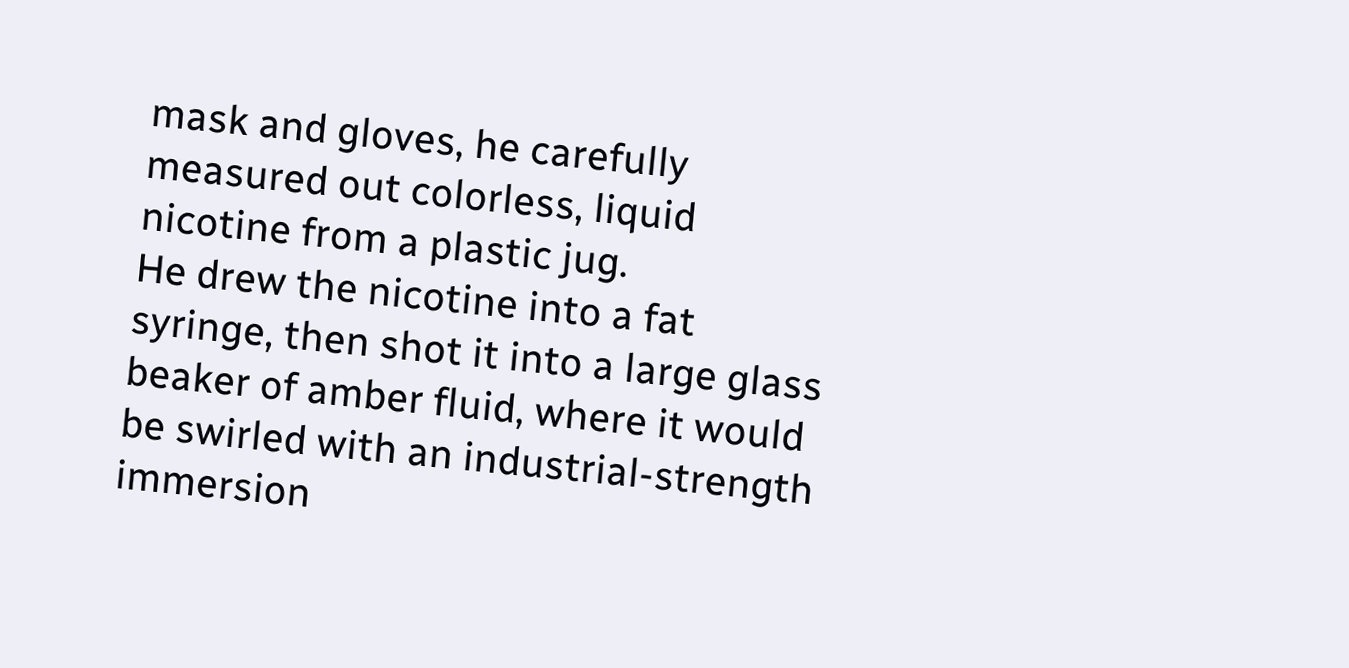mask and gloves, he carefully measured out colorless, liquid nicotine from a plastic jug.
He drew the nicotine into a fat syringe, then shot it into a large glass beaker of amber fluid, where it would be swirled with an industrial-strength immersion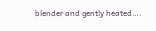blender and gently heated….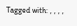Tagged with: , , , ,